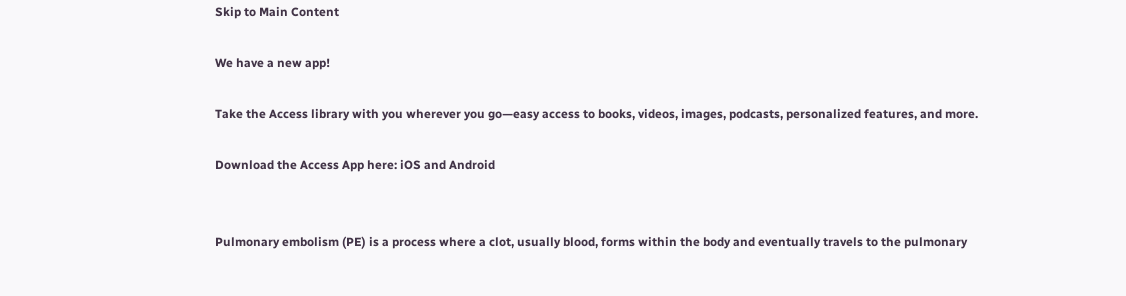Skip to Main Content

We have a new app!

Take the Access library with you wherever you go—easy access to books, videos, images, podcasts, personalized features, and more.

Download the Access App here: iOS and Android


Pulmonary embolism (PE) is a process where a clot, usually blood, forms within the body and eventually travels to the pulmonary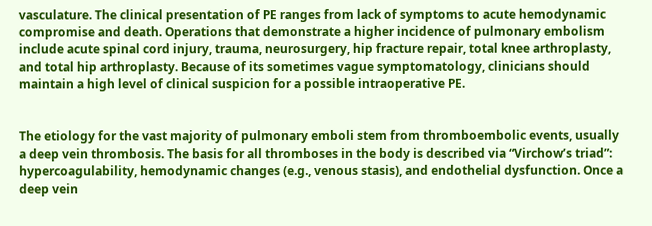vasculature. The clinical presentation of PE ranges from lack of symptoms to acute hemodynamic compromise and death. Operations that demonstrate a higher incidence of pulmonary embolism include acute spinal cord injury, trauma, neurosurgery, hip fracture repair, total knee arthroplasty, and total hip arthroplasty. Because of its sometimes vague symptomatology, clinicians should maintain a high level of clinical suspicion for a possible intraoperative PE.


The etiology for the vast majority of pulmonary emboli stem from thromboembolic events, usually a deep vein thrombosis. The basis for all thromboses in the body is described via “Virchow’s triad”: hypercoagulability, hemodynamic changes (e.g., venous stasis), and endothelial dysfunction. Once a deep vein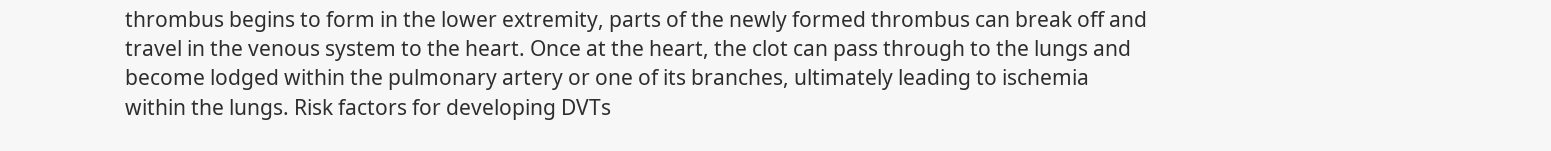thrombus begins to form in the lower extremity, parts of the newly formed thrombus can break off and travel in the venous system to the heart. Once at the heart, the clot can pass through to the lungs and become lodged within the pulmonary artery or one of its branches, ultimately leading to ischemia within the lungs. Risk factors for developing DVTs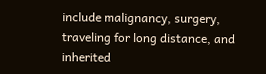include malignancy, surgery, traveling for long distance, and inherited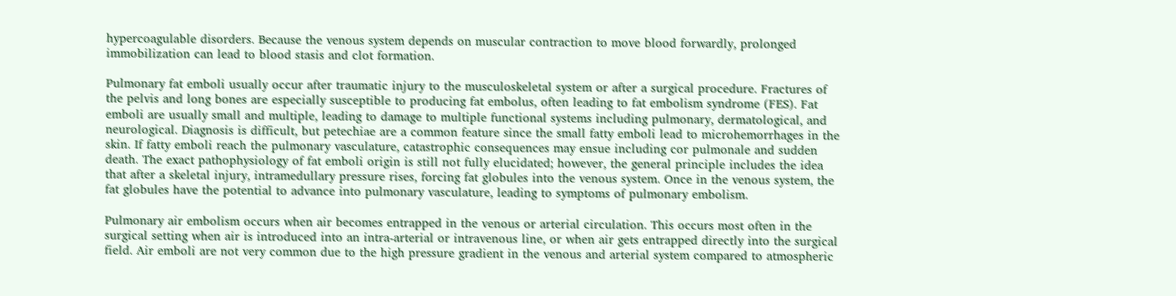hypercoagulable disorders. Because the venous system depends on muscular contraction to move blood forwardly, prolonged immobilization can lead to blood stasis and clot formation.

Pulmonary fat emboli usually occur after traumatic injury to the musculoskeletal system or after a surgical procedure. Fractures of the pelvis and long bones are especially susceptible to producing fat embolus, often leading to fat embolism syndrome (FES). Fat emboli are usually small and multiple, leading to damage to multiple functional systems including pulmonary, dermatological, and neurological. Diagnosis is difficult, but petechiae are a common feature since the small fatty emboli lead to microhemorrhages in the skin. If fatty emboli reach the pulmonary vasculature, catastrophic consequences may ensue including cor pulmonale and sudden death. The exact pathophysiology of fat emboli origin is still not fully elucidated; however, the general principle includes the idea that after a skeletal injury, intramedullary pressure rises, forcing fat globules into the venous system. Once in the venous system, the fat globules have the potential to advance into pulmonary vasculature, leading to symptoms of pulmonary embolism.

Pulmonary air embolism occurs when air becomes entrapped in the venous or arterial circulation. This occurs most often in the surgical setting when air is introduced into an intra-arterial or intravenous line, or when air gets entrapped directly into the surgical field. Air emboli are not very common due to the high pressure gradient in the venous and arterial system compared to atmospheric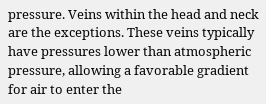pressure. Veins within the head and neck are the exceptions. These veins typically have pressures lower than atmospheric pressure, allowing a favorable gradient for air to enter the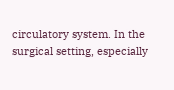circulatory system. In the surgical setting, especially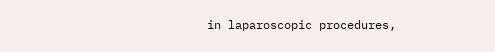in laparoscopic procedures,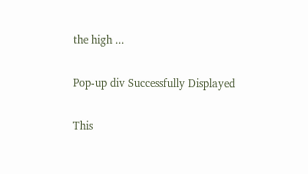the high ...

Pop-up div Successfully Displayed

This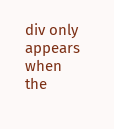div only appears when the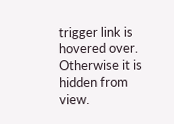trigger link is hovered over. Otherwise it is hidden from view.